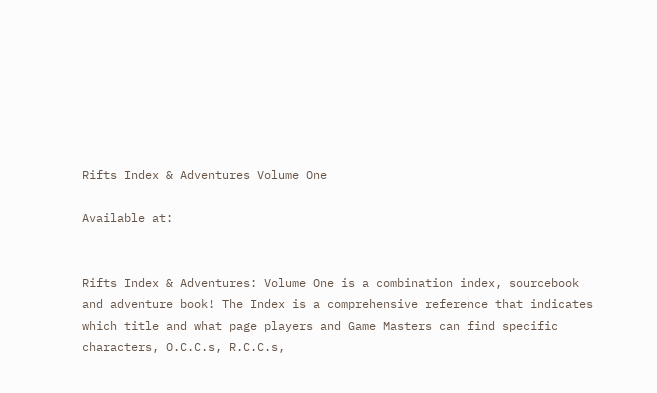Rifts Index & Adventures Volume One

Available at:


Rifts Index & Adventures: Volume One is a combination index, sourcebook and adventure book! The Index is a comprehensive reference that indicates which title and what page players and Game Masters can find specific characters, O.C.C.s, R.C.C.s,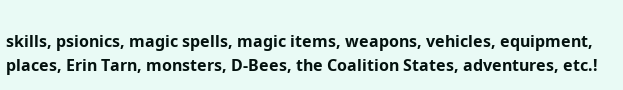skills, psionics, magic spells, magic items, weapons, vehicles, equipment, places, Erin Tarn, monsters, D-Bees, the Coalition States, adventures, etc.!